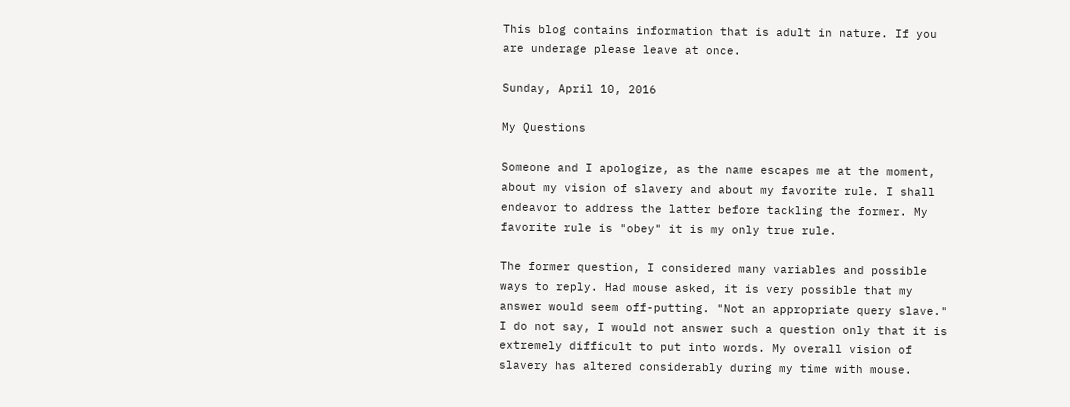This blog contains information that is adult in nature. If you are underage please leave at once.

Sunday, April 10, 2016

My Questions

Someone and I apologize, as the name escapes me at the moment, about my vision of slavery and about my favorite rule. I shall endeavor to address the latter before tackling the former. My favorite rule is "obey" it is my only true rule.

The former question, I considered many variables and possible ways to reply. Had mouse asked, it is very possible that my answer would seem off-putting. "Not an appropriate query slave." I do not say, I would not answer such a question only that it is extremely difficult to put into words. My overall vision of slavery has altered considerably during my time with mouse.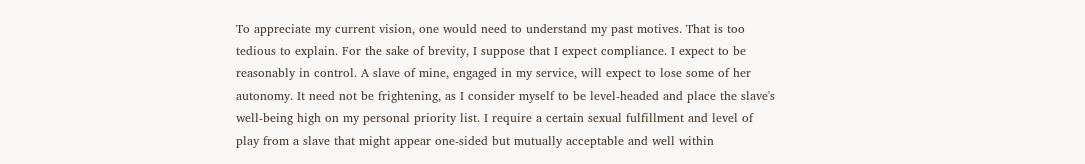To appreciate my current vision, one would need to understand my past motives. That is too tedious to explain. For the sake of brevity, I suppose that I expect compliance. I expect to be reasonably in control. A slave of mine, engaged in my service, will expect to lose some of her autonomy. It need not be frightening, as I consider myself to be level-headed and place the slave's well-being high on my personal priority list. I require a certain sexual fulfillment and level of play from a slave that might appear one-sided but mutually acceptable and well within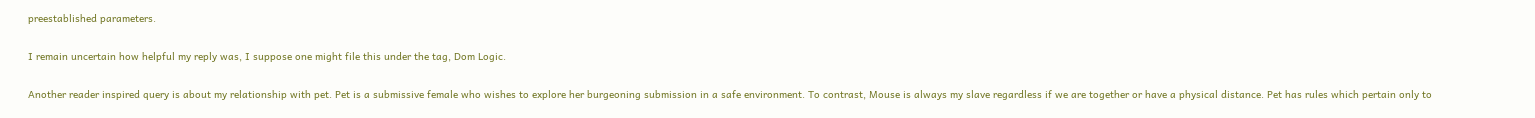preestablished parameters.

I remain uncertain how helpful my reply was, I suppose one might file this under the tag, Dom Logic.

Another reader inspired query is about my relationship with pet. Pet is a submissive female who wishes to explore her burgeoning submission in a safe environment. To contrast, Mouse is always my slave regardless if we are together or have a physical distance. Pet has rules which pertain only to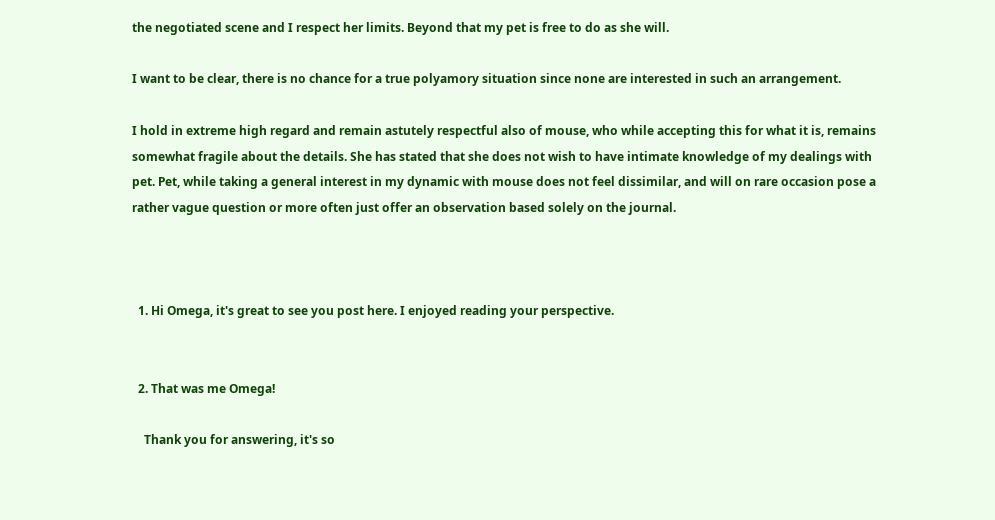the negotiated scene and I respect her limits. Beyond that my pet is free to do as she will.

I want to be clear, there is no chance for a true polyamory situation since none are interested in such an arrangement.

I hold in extreme high regard and remain astutely respectful also of mouse, who while accepting this for what it is, remains somewhat fragile about the details. She has stated that she does not wish to have intimate knowledge of my dealings with pet. Pet, while taking a general interest in my dynamic with mouse does not feel dissimilar, and will on rare occasion pose a rather vague question or more often just offer an observation based solely on the journal.



  1. Hi Omega, it's great to see you post here. I enjoyed reading your perspective.


  2. That was me Omega!

    Thank you for answering, it's so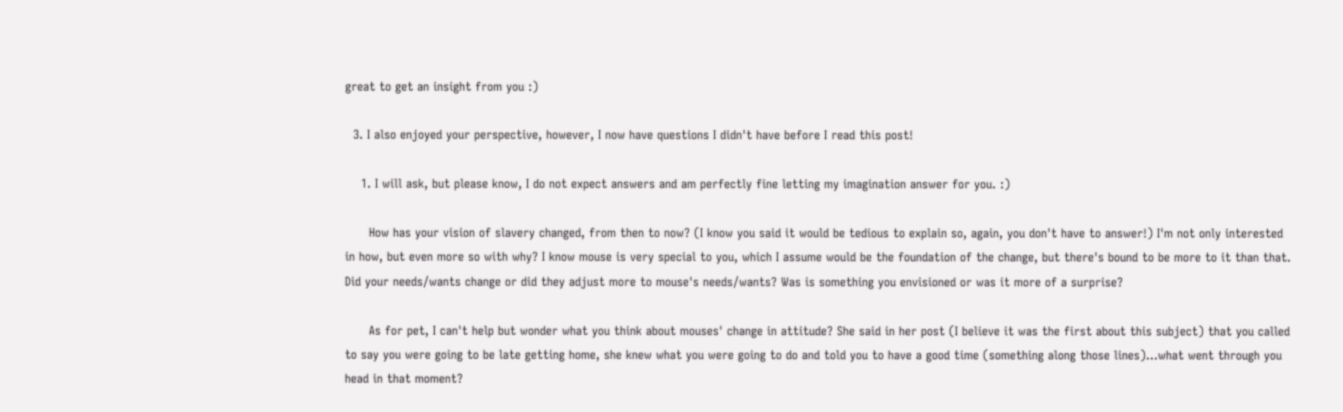great to get an insight from you :)

  3. I also enjoyed your perspective, however, I now have questions I didn't have before I read this post!

    1. I will ask, but please know, I do not expect answers and am perfectly fine letting my imagination answer for you. :)

      How has your vision of slavery changed, from then to now? (I know you said it would be tedious to explain so, again, you don't have to answer!) I'm not only interested in how, but even more so with why? I know mouse is very special to you, which I assume would be the foundation of the change, but there's bound to be more to it than that. Did your needs/wants change or did they adjust more to mouse's needs/wants? Was is something you envisioned or was it more of a surprise?

      As for pet, I can't help but wonder what you think about mouses' change in attitude? She said in her post (I believe it was the first about this subject) that you called to say you were going to be late getting home, she knew what you were going to do and told you to have a good time (something along those lines)...what went through you head in that moment?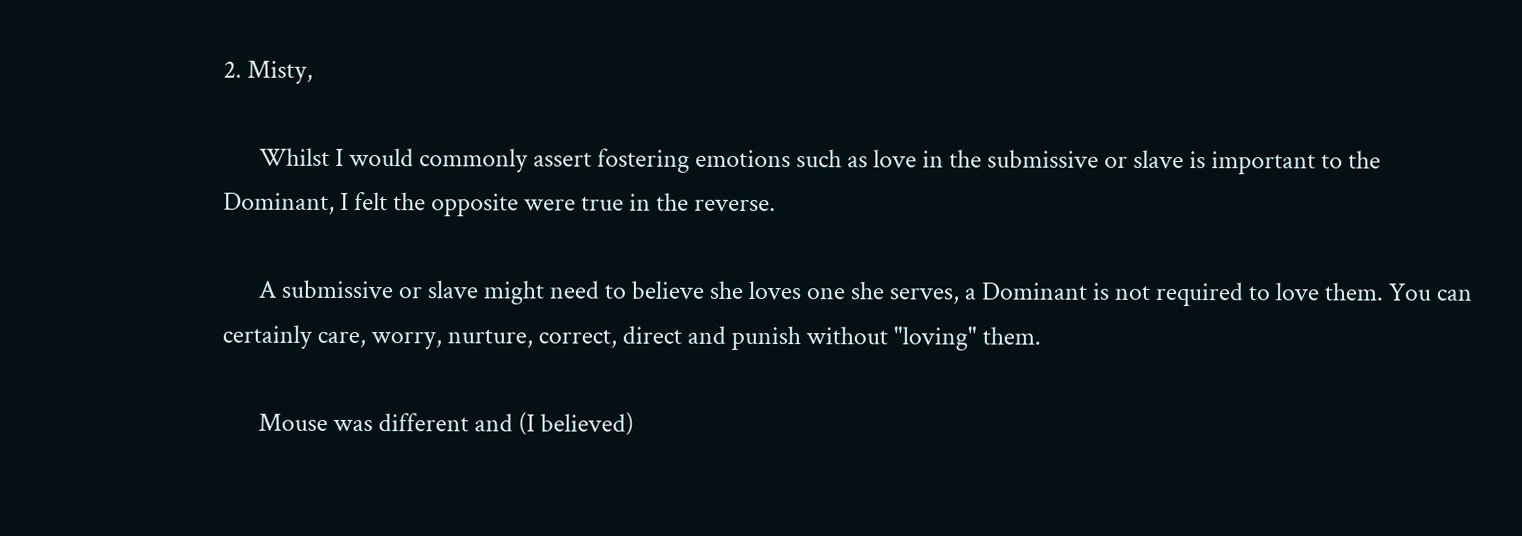2. Misty,

      Whilst I would commonly assert fostering emotions such as love in the submissive or slave is important to the Dominant, I felt the opposite were true in the reverse.

      A submissive or slave might need to believe she loves one she serves, a Dominant is not required to love them. You can certainly care, worry, nurture, correct, direct and punish without "loving" them.

      Mouse was different and (I believed)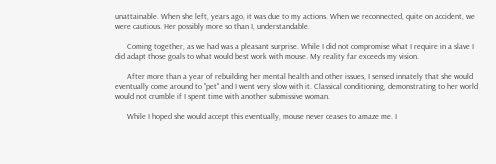unattainable. When she left, years ago, it was due to my actions. When we reconnected, quite on accident, we were cautious. Her possibly more so than I, understandable.

      Coming together, as we had was a pleasant surprise. While I did not compromise what I require in a slave I did adapt those goals to what would best work with mouse. My reality far exceeds my vision.

      After more than a year of rebuilding her mental health and other issues, I sensed innately that she would eventually come around to "pet" and I went very slow with it. Classical conditioning, demonstrating to her world would not crumble if I spent time with another submissive woman.

      While I hoped she would accept this eventually, mouse never ceases to amaze me. I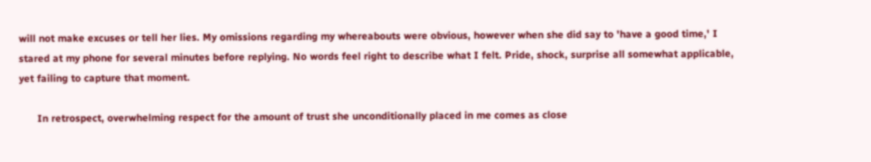will not make excuses or tell her lies. My omissions regarding my whereabouts were obvious, however when she did say to 'have a good time,' I stared at my phone for several minutes before replying. No words feel right to describe what I felt. Pride, shock, surprise all somewhat applicable, yet failing to capture that moment.

      In retrospect, overwhelming respect for the amount of trust she unconditionally placed in me comes as close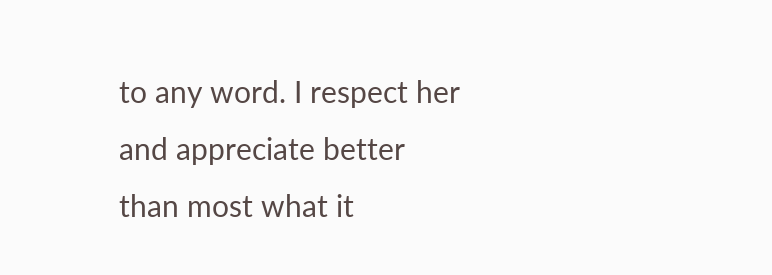to any word. I respect her and appreciate better than most what it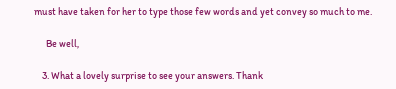must have taken for her to type those few words and yet convey so much to me.

      Be well,

    3. What a lovely surprise to see your answers. Thank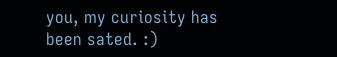you, my curiosity has been sated. :)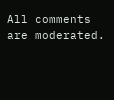All comments are moderated.